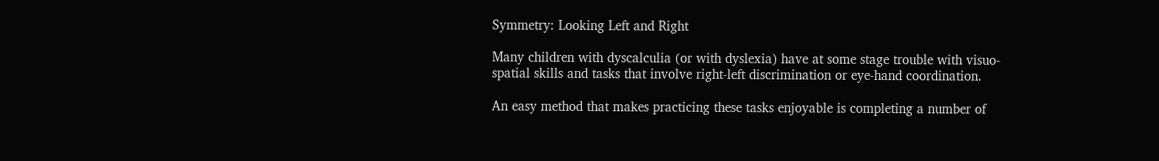Symmetry: Looking Left and Right

Many children with dyscalculia (or with dyslexia) have at some stage trouble with visuo-spatial skills and tasks that involve right-left discrimination or eye-hand coordination.

An easy method that makes practicing these tasks enjoyable is completing a number of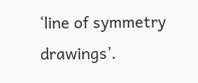‘line of symmetry drawings’.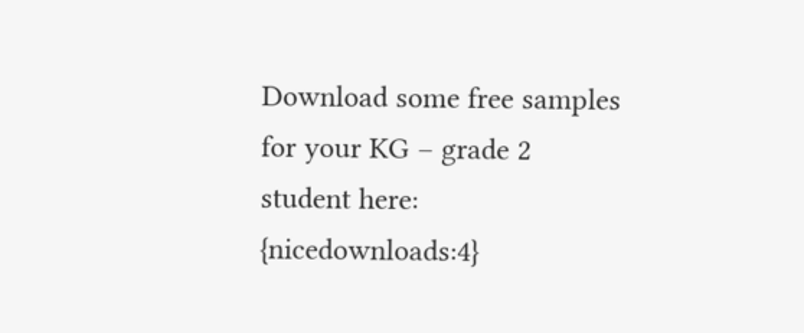Download some free samples for your KG – grade 2 student here: {nicedownloads:4}